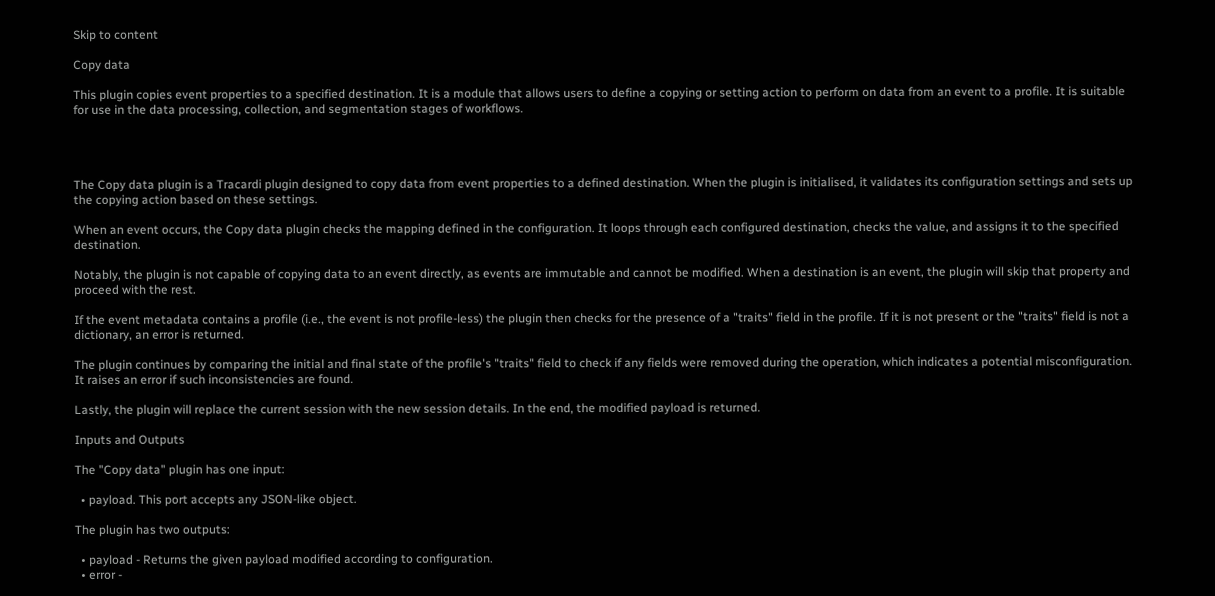Skip to content

Copy data

This plugin copies event properties to a specified destination. It is a module that allows users to define a copying or setting action to perform on data from an event to a profile. It is suitable for use in the data processing, collection, and segmentation stages of workflows.




The Copy data plugin is a Tracardi plugin designed to copy data from event properties to a defined destination. When the plugin is initialised, it validates its configuration settings and sets up the copying action based on these settings.

When an event occurs, the Copy data plugin checks the mapping defined in the configuration. It loops through each configured destination, checks the value, and assigns it to the specified destination.

Notably, the plugin is not capable of copying data to an event directly, as events are immutable and cannot be modified. When a destination is an event, the plugin will skip that property and proceed with the rest.

If the event metadata contains a profile (i.e., the event is not profile-less) the plugin then checks for the presence of a "traits" field in the profile. If it is not present or the "traits" field is not a dictionary, an error is returned.

The plugin continues by comparing the initial and final state of the profile's "traits" field to check if any fields were removed during the operation, which indicates a potential misconfiguration. It raises an error if such inconsistencies are found.

Lastly, the plugin will replace the current session with the new session details. In the end, the modified payload is returned.

Inputs and Outputs

The "Copy data" plugin has one input:

  • payload. This port accepts any JSON-like object.

The plugin has two outputs:

  • payload - Returns the given payload modified according to configuration.
  • error -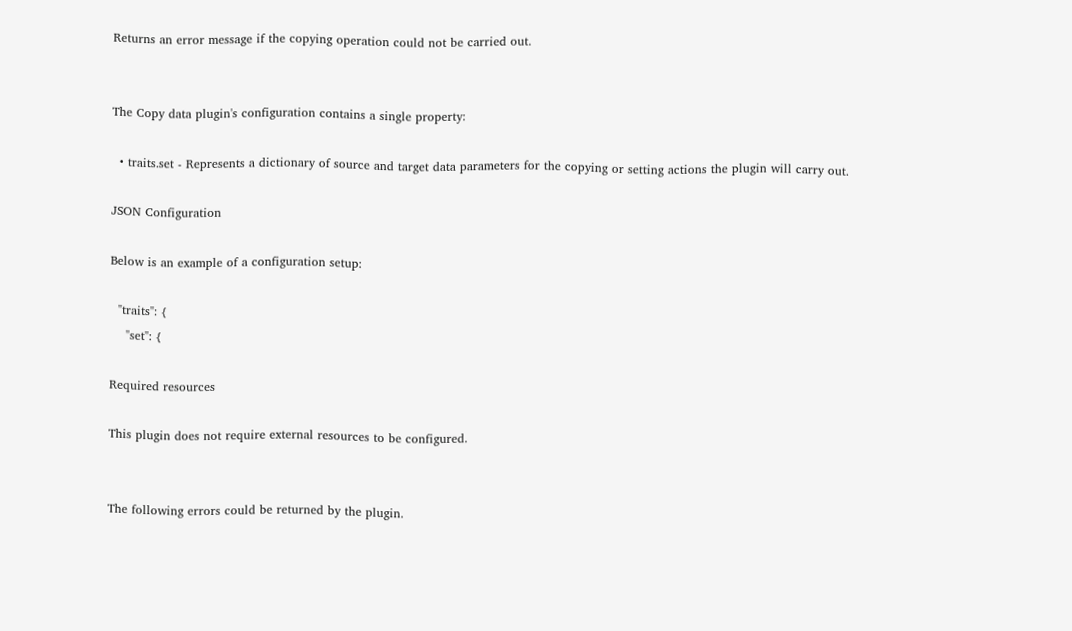Returns an error message if the copying operation could not be carried out.


The Copy data plugin's configuration contains a single property:

  • traits.set - Represents a dictionary of source and target data parameters for the copying or setting actions the plugin will carry out.

JSON Configuration

Below is an example of a configuration setup:

  "traits": {
    "set": {

Required resources

This plugin does not require external resources to be configured.


The following errors could be returned by the plugin.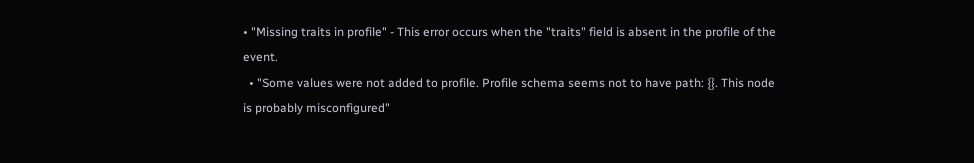• "Missing traits in profile" - This error occurs when the "traits" field is absent in the profile of the event.
  • "Some values were not added to profile. Profile schema seems not to have path: {}. This node is probably misconfigured"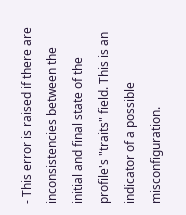- This error is raised if there are inconsistencies between the initial and final state of the profile's "traits" field. This is an indicator of a possible misconfiguration.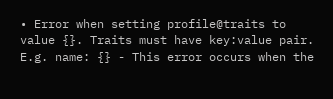• Error when setting profile@traits to value {}. Traits must have key:value pair. E.g. name: {} - This error occurs when the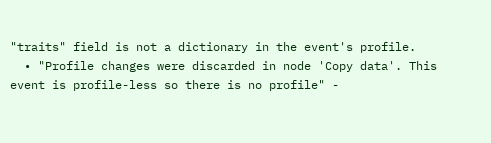"traits" field is not a dictionary in the event's profile.
  • "Profile changes were discarded in node 'Copy data'. This event is profile-less so there is no profile" -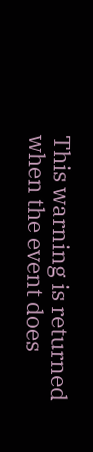This warning is returned when the event does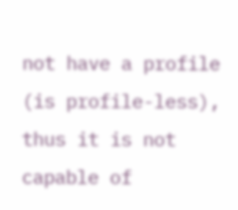not have a profile (is profile-less), thus it is not capable of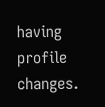having profile changes.